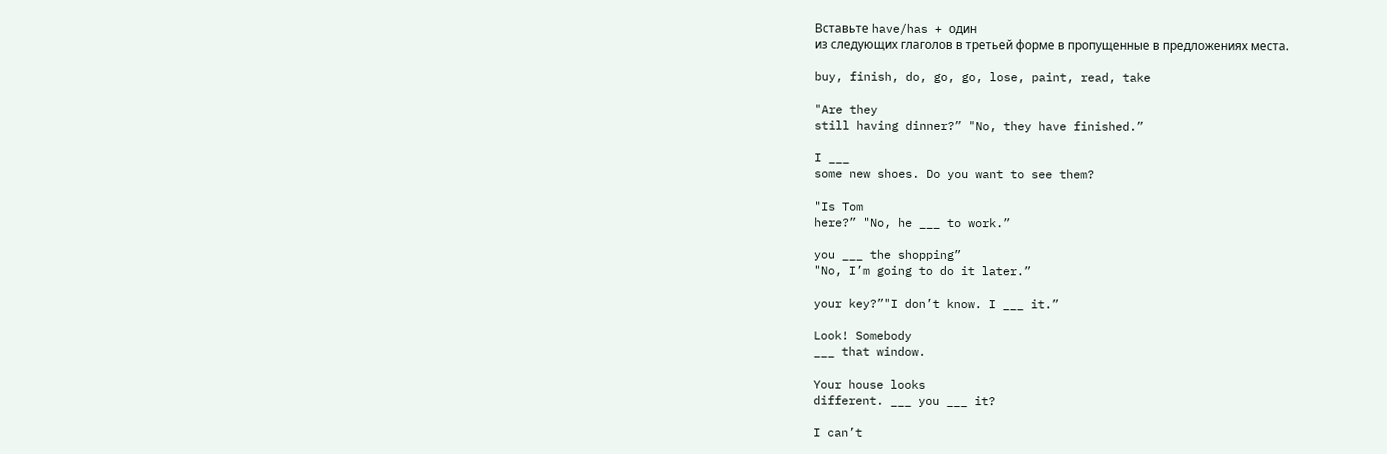Вставьте have/has + один
из следующих глаголов в третьей форме в пропущенные в предложениях места.

buy, finish, do, go, go, lose, paint, read, take

"Are they
still having dinner?” "No, they have finished.”

I ___
some new shoes. Do you want to see them?

"Is Tom
here?” "No, he ___ to work.”

you ___ the shopping”
"No, I’m going to do it later.”

your key?”"I don’t know. I ___ it.”

Look! Somebody
___ that window.

Your house looks
different. ___ you ___ it?

I can’t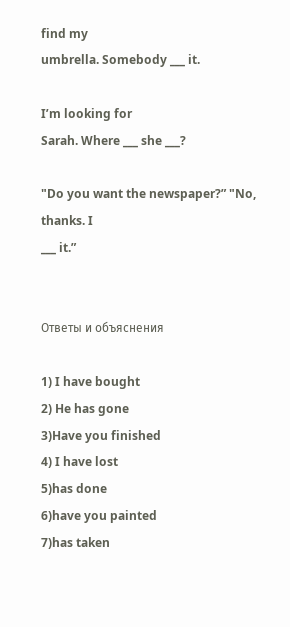find my
umbrella. Somebody ___ it.

I’m looking for
Sarah. Where ___ she ___?

"Do you want the newspaper?” "No, thanks. I
___ it.”


Ответы и объяснения

1) I have bought
2) He has gone
3)Have you finished
4) I have lost
5)has done
6)have you painted
7)has taken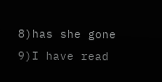8)has she gone
9)I have read